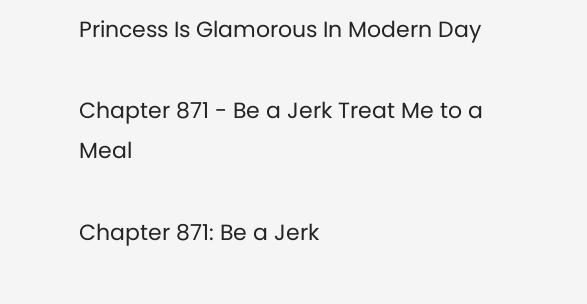Princess Is Glamorous In Modern Day

Chapter 871 - Be a Jerk Treat Me to a Meal

Chapter 871: Be a Jerk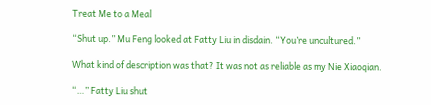Treat Me to a Meal

“Shut up.” Mu Feng looked at Fatty Liu in disdain. “You’re uncultured.”

What kind of description was that? It was not as reliable as my Nie Xiaoqian.

“…” Fatty Liu shut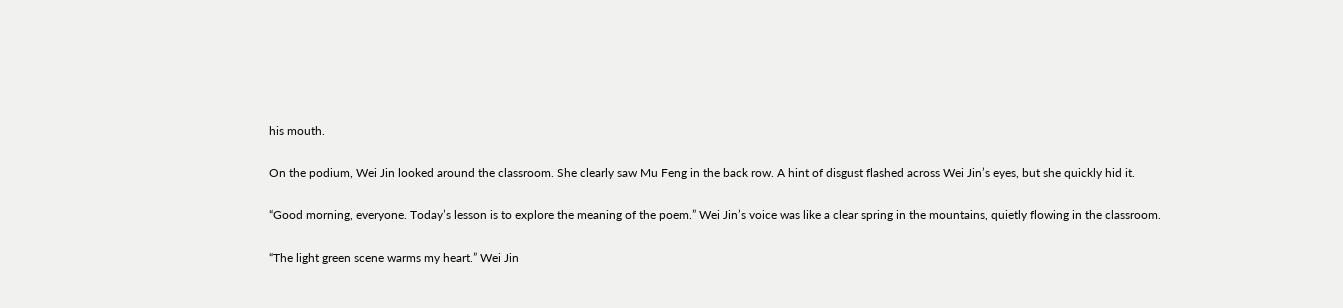his mouth.

On the podium, Wei Jin looked around the classroom. She clearly saw Mu Feng in the back row. A hint of disgust flashed across Wei Jin’s eyes, but she quickly hid it.

“Good morning, everyone. Today’s lesson is to explore the meaning of the poem.” Wei Jin’s voice was like a clear spring in the mountains, quietly flowing in the classroom.

“The light green scene warms my heart.” Wei Jin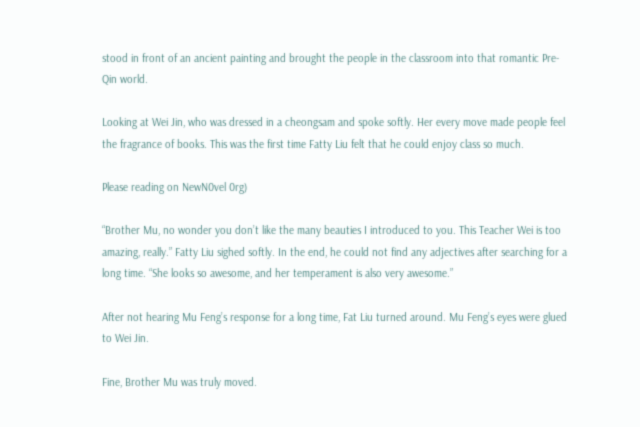stood in front of an ancient painting and brought the people in the classroom into that romantic Pre-Qin world.

Looking at Wei Jin, who was dressed in a cheongsam and spoke softly. Her every move made people feel the fragrance of books. This was the first time Fatty Liu felt that he could enjoy class so much.

Please reading on NewN0vel 0rg)

“Brother Mu, no wonder you don’t like the many beauties I introduced to you. This Teacher Wei is too amazing, really.” Fatty Liu sighed softly. In the end, he could not find any adjectives after searching for a long time. “She looks so awesome, and her temperament is also very awesome.”

After not hearing Mu Feng’s response for a long time, Fat Liu turned around. Mu Feng’s eyes were glued to Wei Jin.

Fine, Brother Mu was truly moved.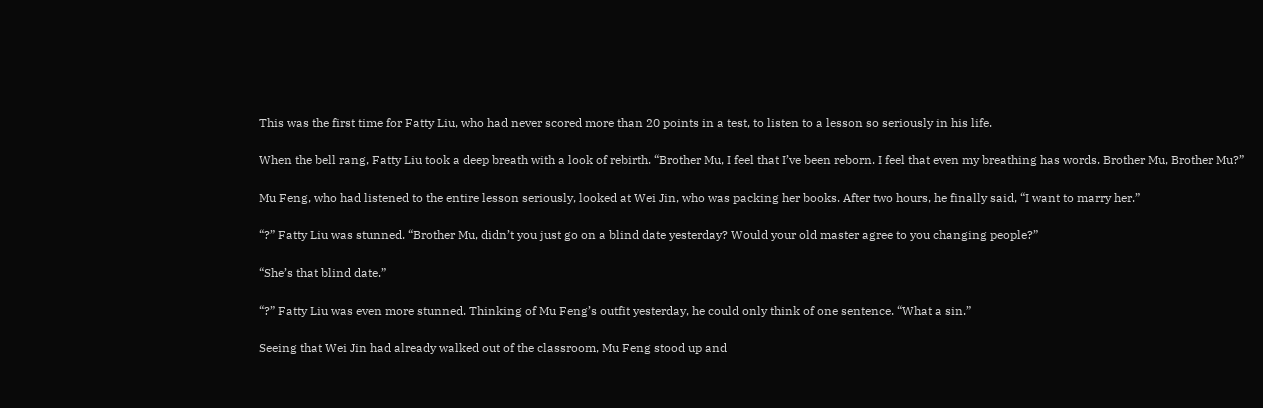This was the first time for Fatty Liu, who had never scored more than 20 points in a test, to listen to a lesson so seriously in his life.

When the bell rang, Fatty Liu took a deep breath with a look of rebirth. “Brother Mu, I feel that I’ve been reborn. I feel that even my breathing has words. Brother Mu, Brother Mu?”

Mu Feng, who had listened to the entire lesson seriously, looked at Wei Jin, who was packing her books. After two hours, he finally said, “I want to marry her.”

“?” Fatty Liu was stunned. “Brother Mu, didn’t you just go on a blind date yesterday? Would your old master agree to you changing people?”

“She’s that blind date.”

“?” Fatty Liu was even more stunned. Thinking of Mu Feng’s outfit yesterday, he could only think of one sentence. “What a sin.”

Seeing that Wei Jin had already walked out of the classroom, Mu Feng stood up and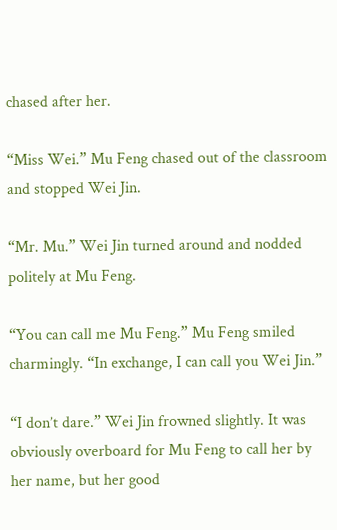chased after her.

“Miss Wei.” Mu Feng chased out of the classroom and stopped Wei Jin.

“Mr. Mu.” Wei Jin turned around and nodded politely at Mu Feng.

“You can call me Mu Feng.” Mu Feng smiled charmingly. “In exchange, I can call you Wei Jin.”

“I don’t dare.” Wei Jin frowned slightly. It was obviously overboard for Mu Feng to call her by her name, but her good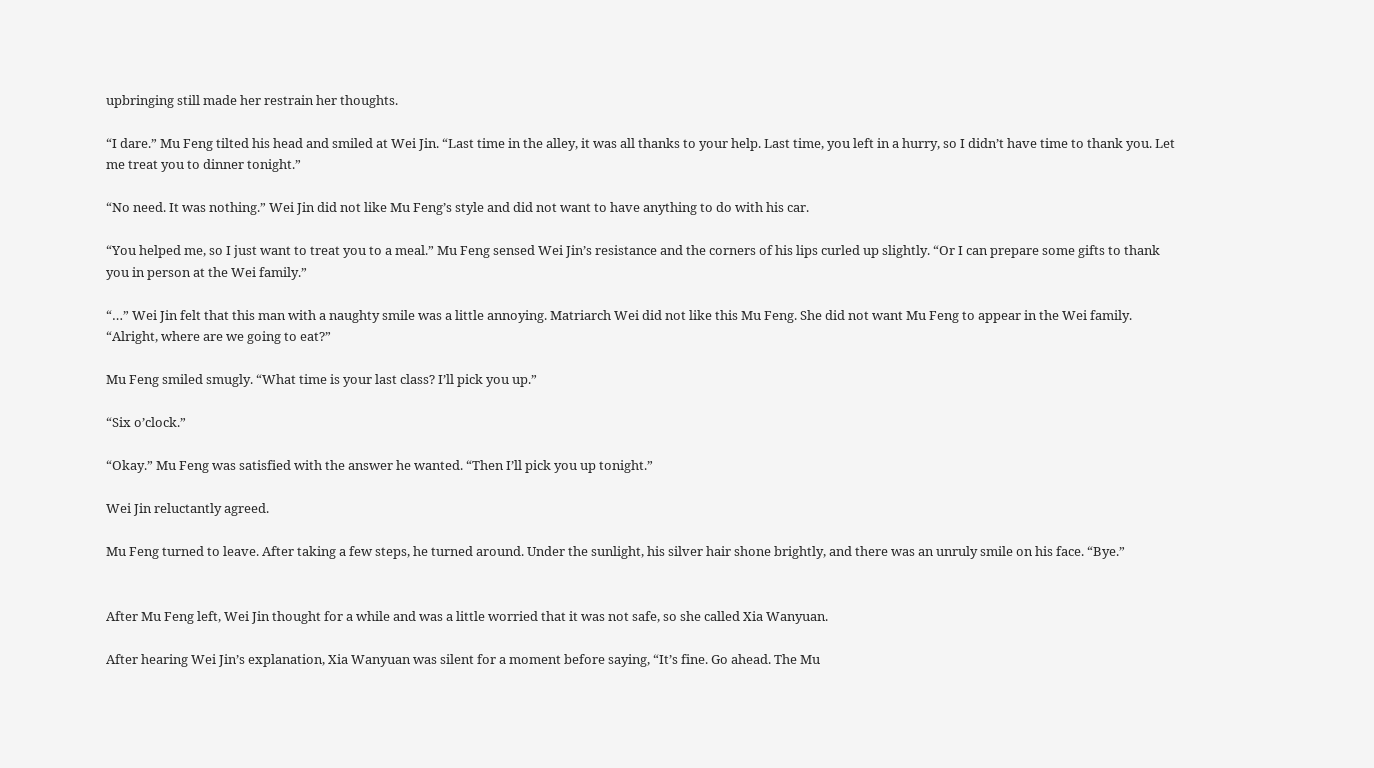upbringing still made her restrain her thoughts.

“I dare.” Mu Feng tilted his head and smiled at Wei Jin. “Last time in the alley, it was all thanks to your help. Last time, you left in a hurry, so I didn’t have time to thank you. Let me treat you to dinner tonight.”

“No need. It was nothing.” Wei Jin did not like Mu Feng’s style and did not want to have anything to do with his car.

“You helped me, so I just want to treat you to a meal.” Mu Feng sensed Wei Jin’s resistance and the corners of his lips curled up slightly. “Or I can prepare some gifts to thank you in person at the Wei family.”

“…” Wei Jin felt that this man with a naughty smile was a little annoying. Matriarch Wei did not like this Mu Feng. She did not want Mu Feng to appear in the Wei family. “Alright, where are we going to eat?”

Mu Feng smiled smugly. “What time is your last class? I’ll pick you up.”

“Six o’clock.”

“Okay.” Mu Feng was satisfied with the answer he wanted. “Then I’ll pick you up tonight.”

Wei Jin reluctantly agreed.

Mu Feng turned to leave. After taking a few steps, he turned around. Under the sunlight, his silver hair shone brightly, and there was an unruly smile on his face. “Bye.”


After Mu Feng left, Wei Jin thought for a while and was a little worried that it was not safe, so she called Xia Wanyuan.

After hearing Wei Jin’s explanation, Xia Wanyuan was silent for a moment before saying, “It’s fine. Go ahead. The Mu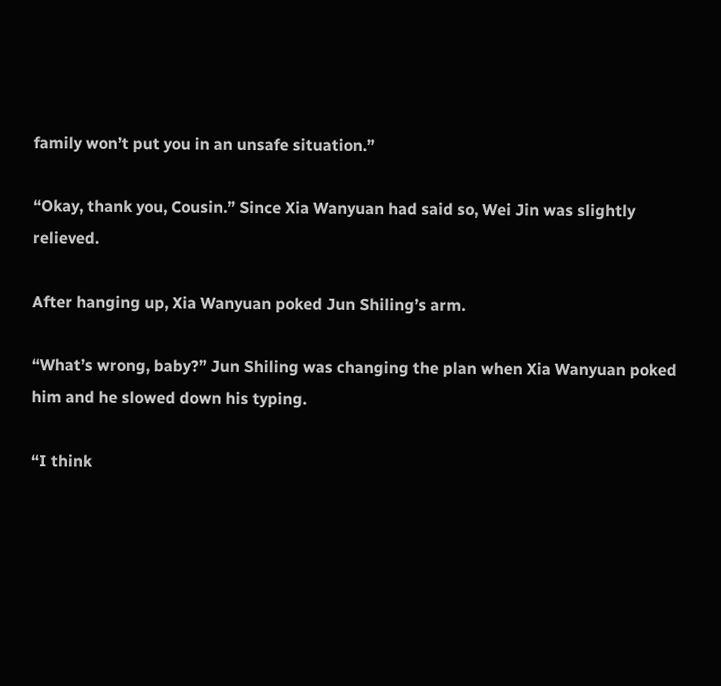family won’t put you in an unsafe situation.”

“Okay, thank you, Cousin.” Since Xia Wanyuan had said so, Wei Jin was slightly relieved.

After hanging up, Xia Wanyuan poked Jun Shiling’s arm.

“What’s wrong, baby?” Jun Shiling was changing the plan when Xia Wanyuan poked him and he slowed down his typing.

“I think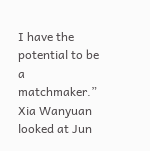I have the potential to be a matchmaker.” Xia Wanyuan looked at Jun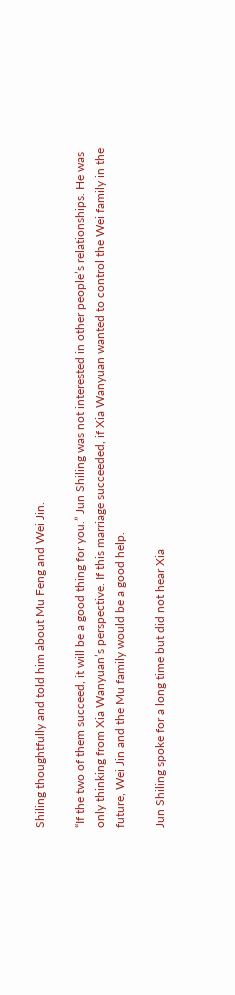Shiling thoughtfully and told him about Mu Feng and Wei Jin.

“If the two of them succeed, it will be a good thing for you.” Jun Shiling was not interested in other people’s relationships. He was only thinking from Xia Wanyuan’s perspective. If this marriage succeeded, if Xia Wanyuan wanted to control the Wei family in the future, Wei Jin and the Mu family would be a good help.

Jun Shiling spoke for a long time but did not hear Xia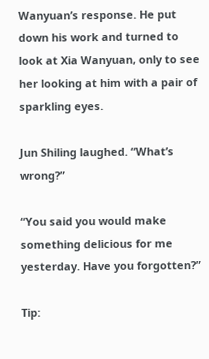Wanyuan’s response. He put down his work and turned to look at Xia Wanyuan, only to see her looking at him with a pair of sparkling eyes.

Jun Shiling laughed. “What’s wrong?”

“You said you would make something delicious for me yesterday. Have you forgotten?”

Tip: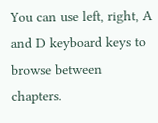You can use left, right, A and D keyboard keys to browse between chapters.